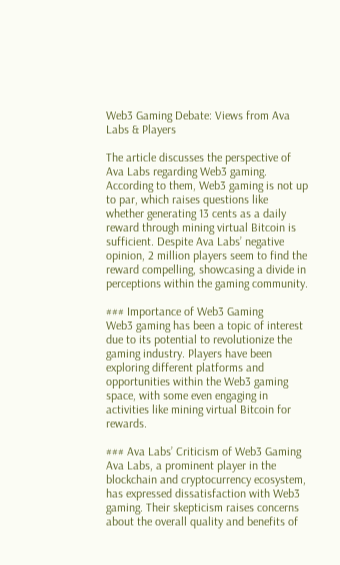Web3 Gaming Debate: Views from Ava Labs & Players

The article discusses the perspective of Ava Labs regarding Web3 gaming. According to them, Web3 gaming is not up to par, which raises questions like whether generating 13 cents as a daily reward through mining virtual Bitcoin is sufficient. Despite Ava Labs’ negative opinion, 2 million players seem to find the reward compelling, showcasing a divide in perceptions within the gaming community.

### Importance of Web3 Gaming
Web3 gaming has been a topic of interest due to its potential to revolutionize the gaming industry. Players have been exploring different platforms and opportunities within the Web3 gaming space, with some even engaging in activities like mining virtual Bitcoin for rewards.

### Ava Labs’ Criticism of Web3 Gaming
Ava Labs, a prominent player in the blockchain and cryptocurrency ecosystem, has expressed dissatisfaction with Web3 gaming. Their skepticism raises concerns about the overall quality and benefits of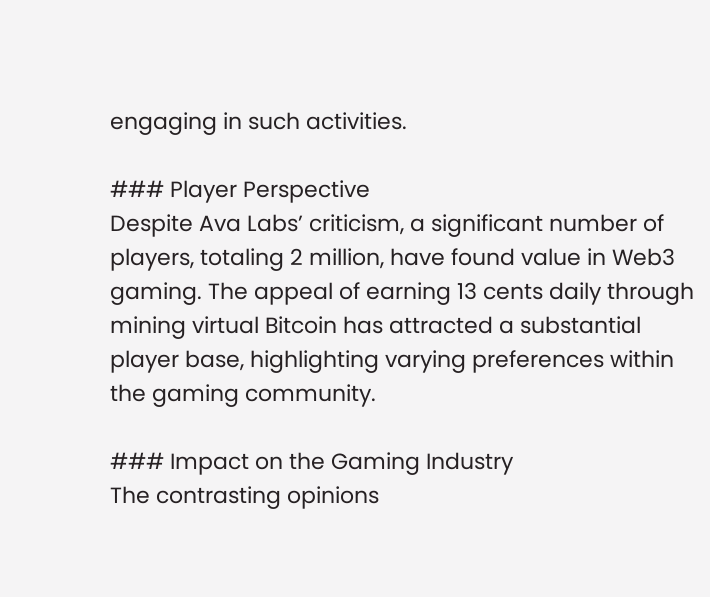engaging in such activities.

### Player Perspective
Despite Ava Labs’ criticism, a significant number of players, totaling 2 million, have found value in Web3 gaming. The appeal of earning 13 cents daily through mining virtual Bitcoin has attracted a substantial player base, highlighting varying preferences within the gaming community.

### Impact on the Gaming Industry
The contrasting opinions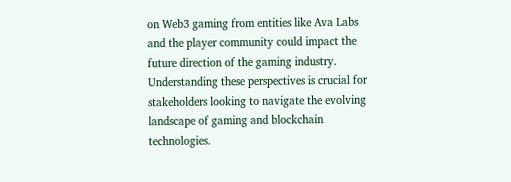on Web3 gaming from entities like Ava Labs and the player community could impact the future direction of the gaming industry. Understanding these perspectives is crucial for stakeholders looking to navigate the evolving landscape of gaming and blockchain technologies.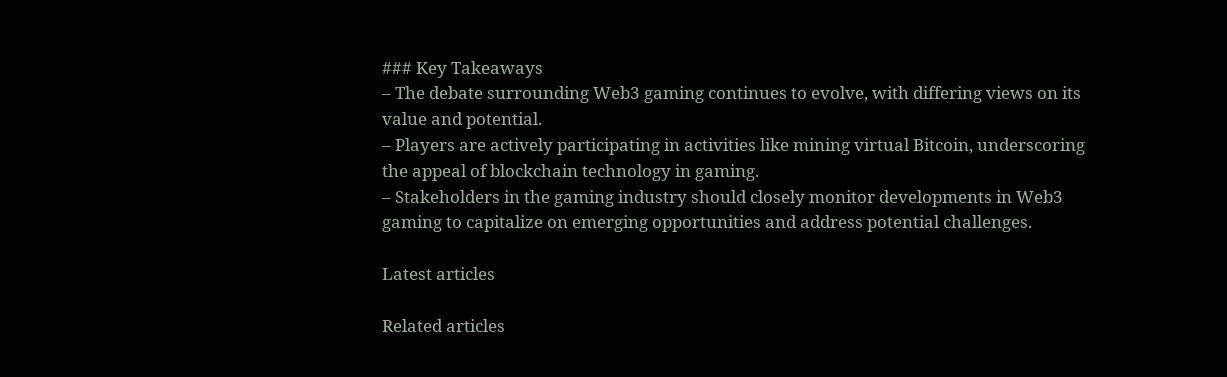### Key Takeaways
– The debate surrounding Web3 gaming continues to evolve, with differing views on its value and potential.
– Players are actively participating in activities like mining virtual Bitcoin, underscoring the appeal of blockchain technology in gaming.
– Stakeholders in the gaming industry should closely monitor developments in Web3 gaming to capitalize on emerging opportunities and address potential challenges.

Latest articles

Related articles